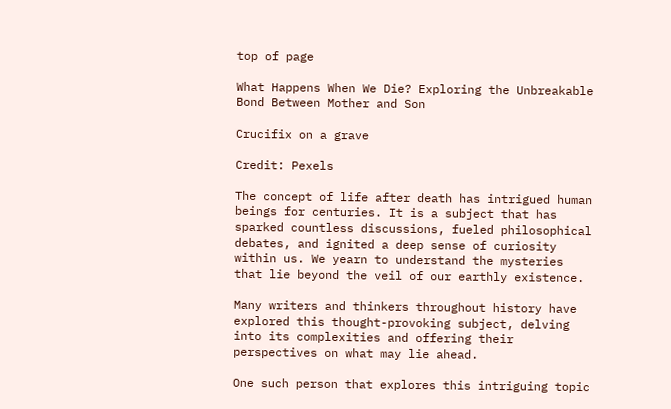top of page

What Happens When We Die? Exploring the Unbreakable Bond Between Mother and Son

Crucifix on a grave

Credit: Pexels

The concept of life after death has intrigued human beings for centuries. It is a subject that has sparked countless discussions, fueled philosophical debates, and ignited a deep sense of curiosity within us. We yearn to understand the mysteries that lie beyond the veil of our earthly existence.

Many writers and thinkers throughout history have explored this thought-provoking subject, delving into its complexities and offering their perspectives on what may lie ahead.

One such person that explores this intriguing topic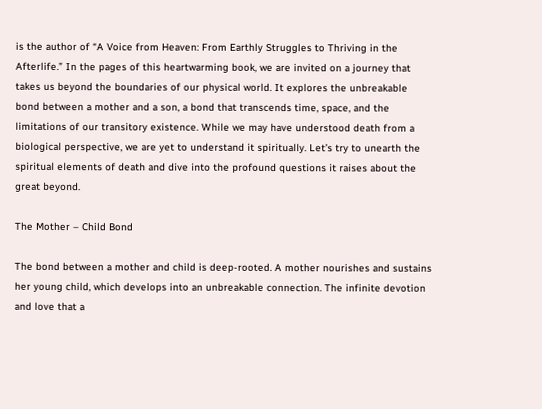is the author of “A Voice from Heaven: From Earthly Struggles to Thriving in the Afterlife.” In the pages of this heartwarming book, we are invited on a journey that takes us beyond the boundaries of our physical world. It explores the unbreakable bond between a mother and a son, a bond that transcends time, space, and the limitations of our transitory existence. While we may have understood death from a biological perspective, we are yet to understand it spiritually. Let’s try to unearth the spiritual elements of death and dive into the profound questions it raises about the great beyond.

The Mother – Child Bond

The bond between a mother and child is deep-rooted. A mother nourishes and sustains her young child, which develops into an unbreakable connection. The infinite devotion and love that a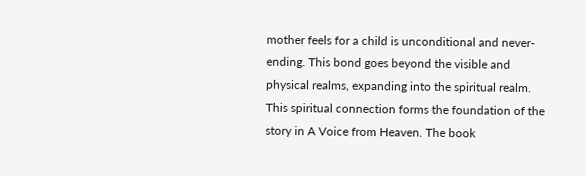mother feels for a child is unconditional and never-ending. This bond goes beyond the visible and physical realms, expanding into the spiritual realm. This spiritual connection forms the foundation of the story in A Voice from Heaven. The book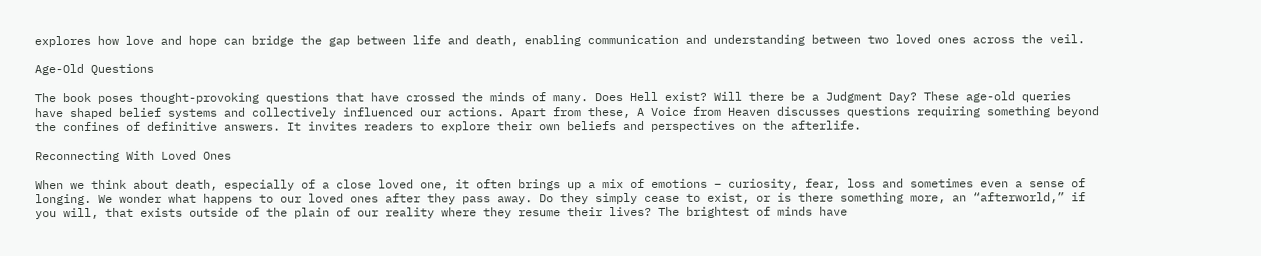explores how love and hope can bridge the gap between life and death, enabling communication and understanding between two loved ones across the veil.

Age-Old Questions

The book poses thought-provoking questions that have crossed the minds of many. Does Hell exist? Will there be a Judgment Day? These age-old queries have shaped belief systems and collectively influenced our actions. Apart from these, A Voice from Heaven discusses questions requiring something beyond the confines of definitive answers. It invites readers to explore their own beliefs and perspectives on the afterlife.

Reconnecting With Loved Ones

When we think about death, especially of a close loved one, it often brings up a mix of emotions – curiosity, fear, loss and sometimes even a sense of longing. We wonder what happens to our loved ones after they pass away. Do they simply cease to exist, or is there something more, an “afterworld,” if you will, that exists outside of the plain of our reality where they resume their lives? The brightest of minds have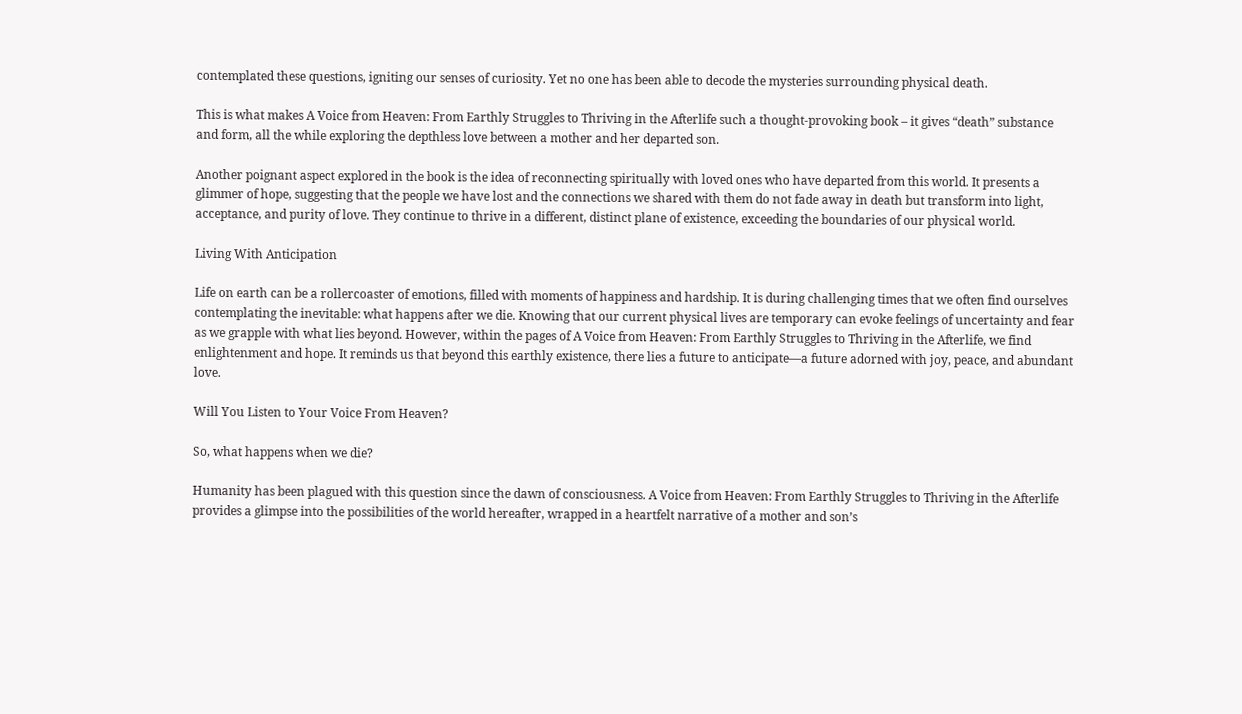contemplated these questions, igniting our senses of curiosity. Yet no one has been able to decode the mysteries surrounding physical death.

This is what makes A Voice from Heaven: From Earthly Struggles to Thriving in the Afterlife such a thought-provoking book – it gives “death” substance and form, all the while exploring the depthless love between a mother and her departed son.

Another poignant aspect explored in the book is the idea of reconnecting spiritually with loved ones who have departed from this world. It presents a glimmer of hope, suggesting that the people we have lost and the connections we shared with them do not fade away in death but transform into light, acceptance, and purity of love. They continue to thrive in a different, distinct plane of existence, exceeding the boundaries of our physical world.

Living With Anticipation

Life on earth can be a rollercoaster of emotions, filled with moments of happiness and hardship. It is during challenging times that we often find ourselves contemplating the inevitable: what happens after we die. Knowing that our current physical lives are temporary can evoke feelings of uncertainty and fear as we grapple with what lies beyond. However, within the pages of A Voice from Heaven: From Earthly Struggles to Thriving in the Afterlife, we find enlightenment and hope. It reminds us that beyond this earthly existence, there lies a future to anticipate—a future adorned with joy, peace, and abundant love.

Will You Listen to Your Voice From Heaven?

So, what happens when we die?

Humanity has been plagued with this question since the dawn of consciousness. A Voice from Heaven: From Earthly Struggles to Thriving in the Afterlife provides a glimpse into the possibilities of the world hereafter, wrapped in a heartfelt narrative of a mother and son’s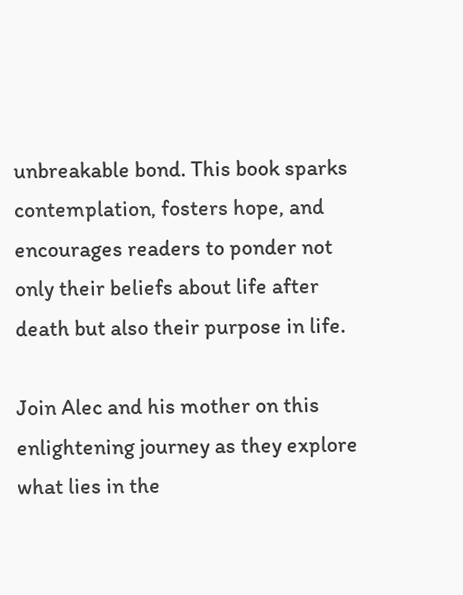unbreakable bond. This book sparks contemplation, fosters hope, and encourages readers to ponder not only their beliefs about life after death but also their purpose in life.

Join Alec and his mother on this enlightening journey as they explore what lies in the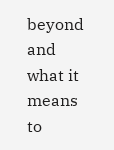beyond and what it means to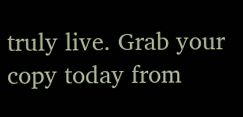truly live. Grab your copy today from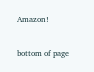Amazon!


bottom of page